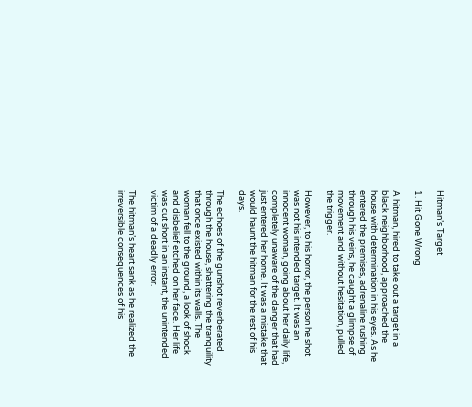Hitman’s Target

1. Hit Gone Wrong

A hitman, hired to take out a target in a black neighborhood, approached the house with determination in his eyes. As he entered the premises, adrenaline rushing through his veins, he caught a glimpse of movement and without hesitation, pulled the trigger.

However, to his horror, the person he shot was not his intended target. It was an innocent woman, going about her daily life, completely unaware of the danger that had just entered her home. It was a mistake that would haunt the hitman for the rest of his days.

The echoes of the gunshot reverberated through the house, shattering the tranquility that once existed within its walls. The woman fell to the ground, a look of shock and disbelief etched on her face. Her life was cut short in an instant, the unintended victim of a deadly error.

The hitman’s heart sank as he realized the irreversible consequences of his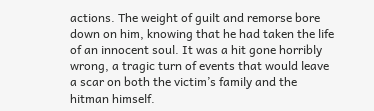actions. The weight of guilt and remorse bore down on him, knowing that he had taken the life of an innocent soul. It was a hit gone horribly wrong, a tragic turn of events that would leave a scar on both the victim’s family and the hitman himself.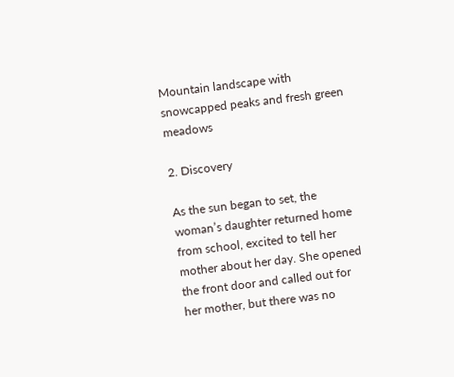Mountain landscape with snowcapped peaks and fresh green meadows

2. Discovery

As the sun began to set, the woman’s daughter returned home from school, excited to tell her mother about her day. She opened the front door and called out for her mother, but there was no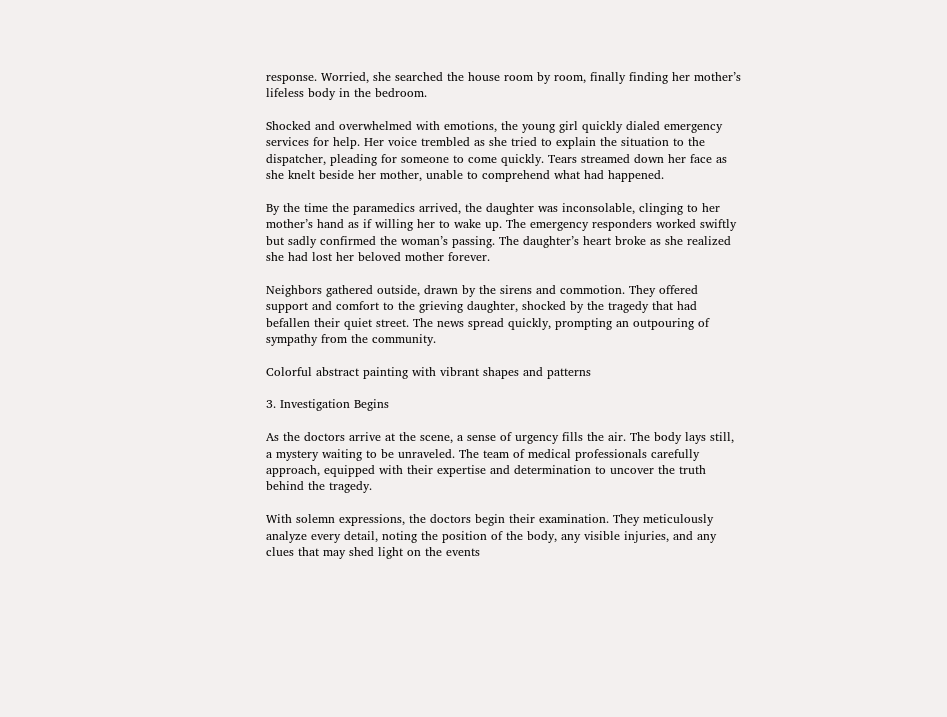response. Worried, she searched the house room by room, finally finding her mother’s lifeless body in the bedroom.

Shocked and overwhelmed with emotions, the young girl quickly dialed emergency services for help. Her voice trembled as she tried to explain the situation to the dispatcher, pleading for someone to come quickly. Tears streamed down her face as she knelt beside her mother, unable to comprehend what had happened.

By the time the paramedics arrived, the daughter was inconsolable, clinging to her mother’s hand as if willing her to wake up. The emergency responders worked swiftly but sadly confirmed the woman’s passing. The daughter’s heart broke as she realized she had lost her beloved mother forever.

Neighbors gathered outside, drawn by the sirens and commotion. They offered support and comfort to the grieving daughter, shocked by the tragedy that had befallen their quiet street. The news spread quickly, prompting an outpouring of sympathy from the community.

Colorful abstract painting with vibrant shapes and patterns

3. Investigation Begins

As the doctors arrive at the scene, a sense of urgency fills the air. The body lays still, a mystery waiting to be unraveled. The team of medical professionals carefully approach, equipped with their expertise and determination to uncover the truth behind the tragedy.

With solemn expressions, the doctors begin their examination. They meticulously analyze every detail, noting the position of the body, any visible injuries, and any clues that may shed light on the events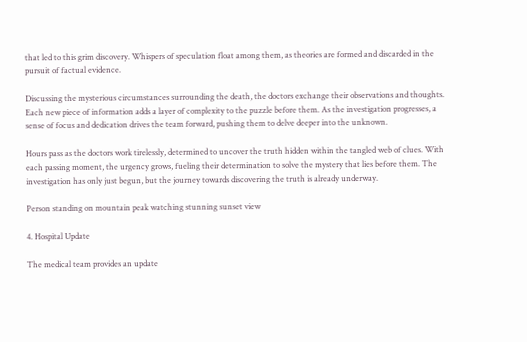that led to this grim discovery. Whispers of speculation float among them, as theories are formed and discarded in the pursuit of factual evidence.

Discussing the mysterious circumstances surrounding the death, the doctors exchange their observations and thoughts. Each new piece of information adds a layer of complexity to the puzzle before them. As the investigation progresses, a sense of focus and dedication drives the team forward, pushing them to delve deeper into the unknown.

Hours pass as the doctors work tirelessly, determined to uncover the truth hidden within the tangled web of clues. With each passing moment, the urgency grows, fueling their determination to solve the mystery that lies before them. The investigation has only just begun, but the journey towards discovering the truth is already underway.

Person standing on mountain peak watching stunning sunset view

4. Hospital Update

The medical team provides an update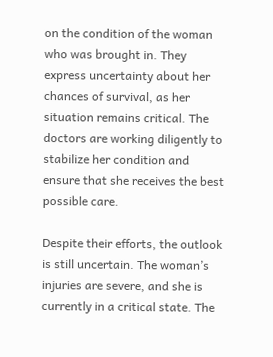on the condition of the woman who was brought in. They express uncertainty about her chances of survival, as her situation remains critical. The doctors are working diligently to stabilize her condition and ensure that she receives the best possible care.

Despite their efforts, the outlook is still uncertain. The woman’s injuries are severe, and she is currently in a critical state. The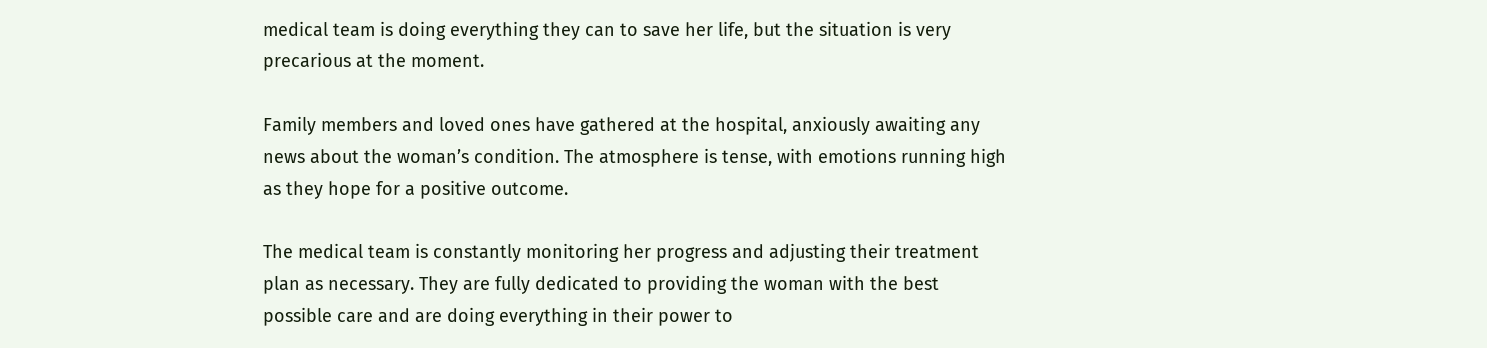medical team is doing everything they can to save her life, but the situation is very precarious at the moment.

Family members and loved ones have gathered at the hospital, anxiously awaiting any news about the woman’s condition. The atmosphere is tense, with emotions running high as they hope for a positive outcome.

The medical team is constantly monitoring her progress and adjusting their treatment plan as necessary. They are fully dedicated to providing the woman with the best possible care and are doing everything in their power to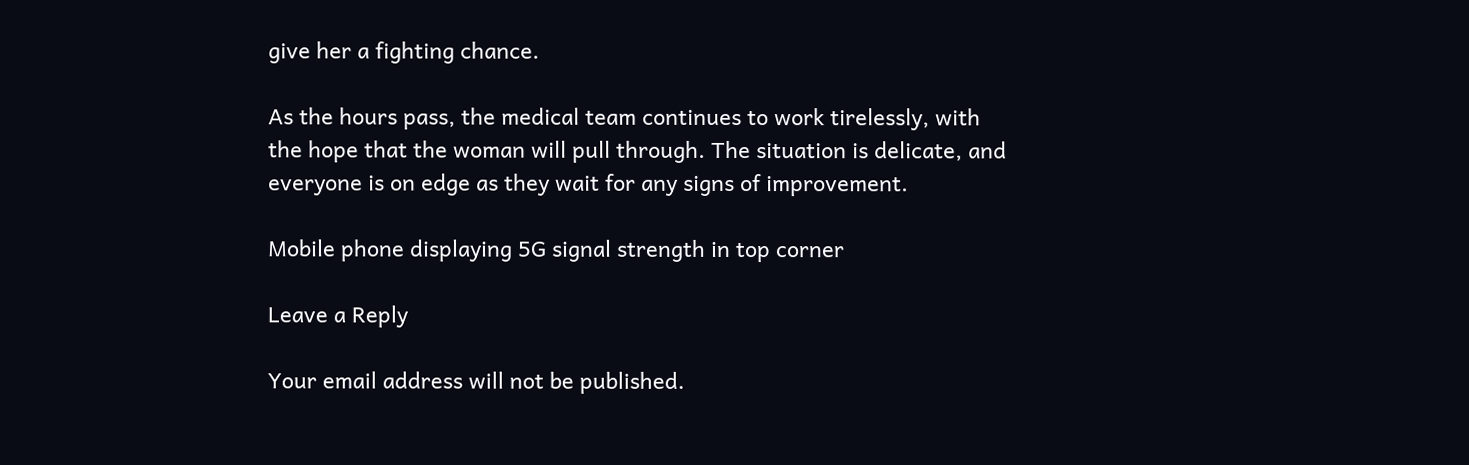give her a fighting chance.

As the hours pass, the medical team continues to work tirelessly, with the hope that the woman will pull through. The situation is delicate, and everyone is on edge as they wait for any signs of improvement.

Mobile phone displaying 5G signal strength in top corner

Leave a Reply

Your email address will not be published.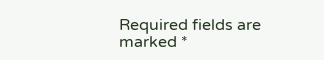Required fields are marked *